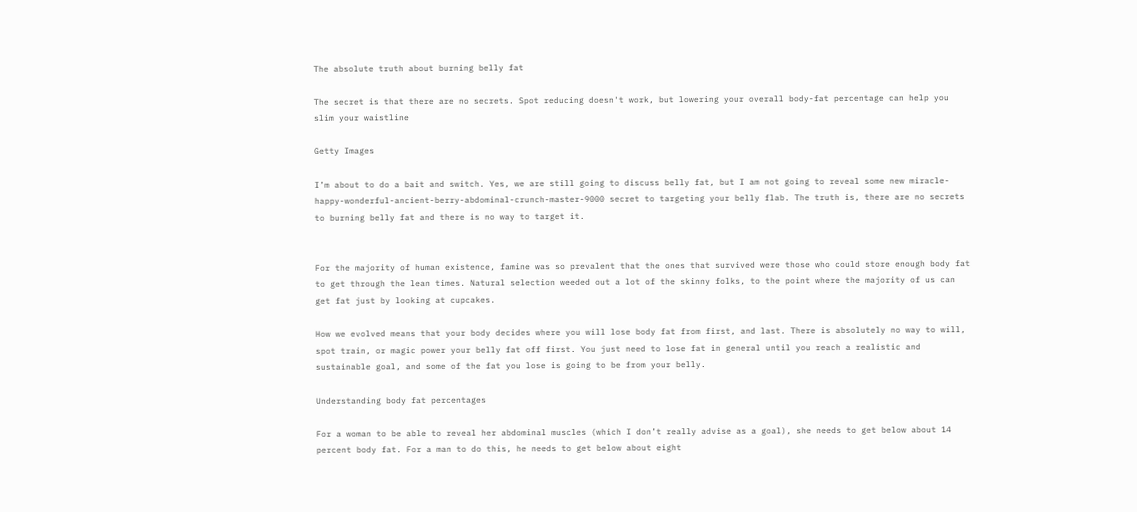The absolute truth about burning belly fat

The secret is that there are no secrets. Spot reducing doesn't work, but lowering your overall body-fat percentage can help you slim your waistline

Getty Images

I’m about to do a bait and switch. Yes, we are still going to discuss belly fat, but I am not going to reveal some new miracle-happy-wonderful-ancient-berry-abdominal-crunch-master-9000 secret to targeting your belly flab. The truth is, there are no secrets to burning belly fat and there is no way to target it.


For the majority of human existence, famine was so prevalent that the ones that survived were those who could store enough body fat to get through the lean times. Natural selection weeded out a lot of the skinny folks, to the point where the majority of us can get fat just by looking at cupcakes.

How we evolved means that your body decides where you will lose body fat from first, and last. There is absolutely no way to will, spot train, or magic power your belly fat off first. You just need to lose fat in general until you reach a realistic and sustainable goal, and some of the fat you lose is going to be from your belly.

Understanding body fat percentages

For a woman to be able to reveal her abdominal muscles (which I don’t really advise as a goal), she needs to get below about 14 percent body fat. For a man to do this, he needs to get below about eight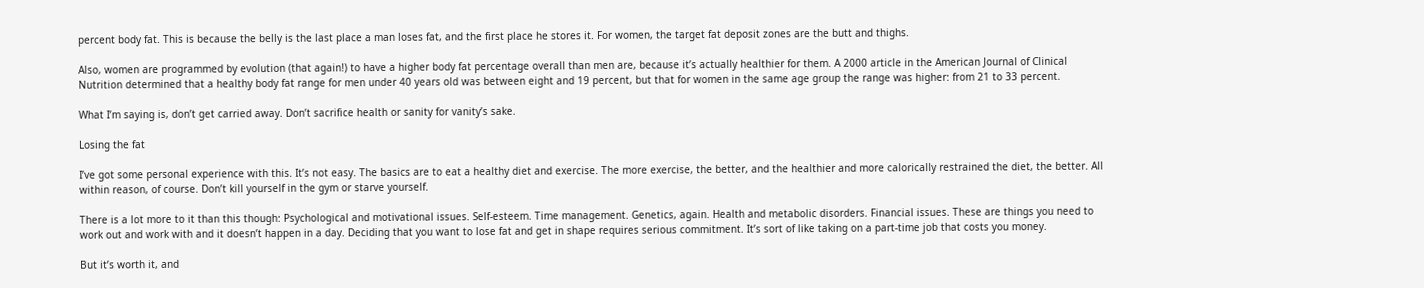percent body fat. This is because the belly is the last place a man loses fat, and the first place he stores it. For women, the target fat deposit zones are the butt and thighs.

Also, women are programmed by evolution (that again!) to have a higher body fat percentage overall than men are, because it’s actually healthier for them. A 2000 article in the American Journal of Clinical Nutrition determined that a healthy body fat range for men under 40 years old was between eight and 19 percent, but that for women in the same age group the range was higher: from 21 to 33 percent.

What I’m saying is, don’t get carried away. Don’t sacrifice health or sanity for vanity’s sake.

Losing the fat

I’ve got some personal experience with this. It’s not easy. The basics are to eat a healthy diet and exercise. The more exercise, the better, and the healthier and more calorically restrained the diet, the better. All within reason, of course. Don’t kill yourself in the gym or starve yourself.

There is a lot more to it than this though: Psychological and motivational issues. Self-esteem. Time management. Genetics, again. Health and metabolic disorders. Financial issues. These are things you need to work out and work with and it doesn’t happen in a day. Deciding that you want to lose fat and get in shape requires serious commitment. It’s sort of like taking on a part-time job that costs you money.

But it’s worth it, and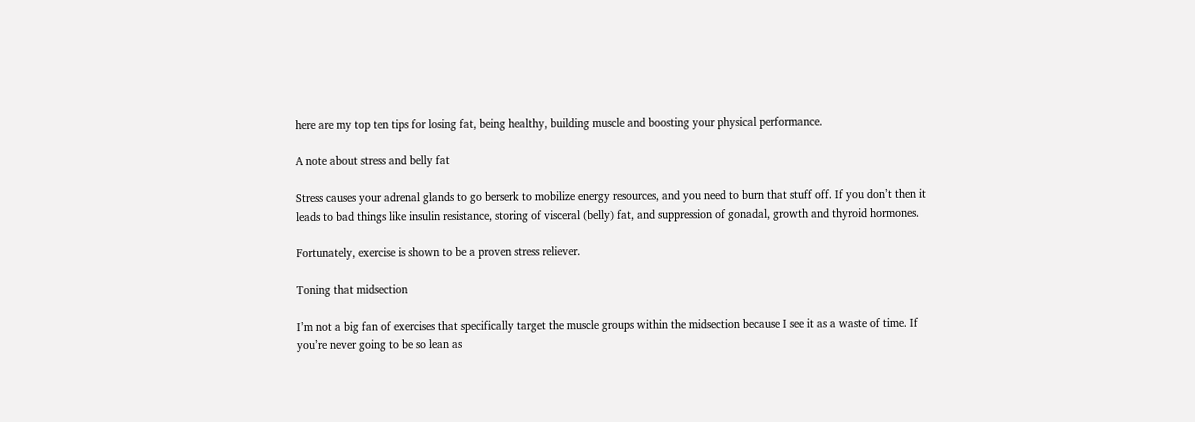here are my top ten tips for losing fat, being healthy, building muscle and boosting your physical performance.

A note about stress and belly fat

Stress causes your adrenal glands to go berserk to mobilize energy resources, and you need to burn that stuff off. If you don’t then it leads to bad things like insulin resistance, storing of visceral (belly) fat, and suppression of gonadal, growth and thyroid hormones.

Fortunately, exercise is shown to be a proven stress reliever.

Toning that midsection

I’m not a big fan of exercises that specifically target the muscle groups within the midsection because I see it as a waste of time. If you’re never going to be so lean as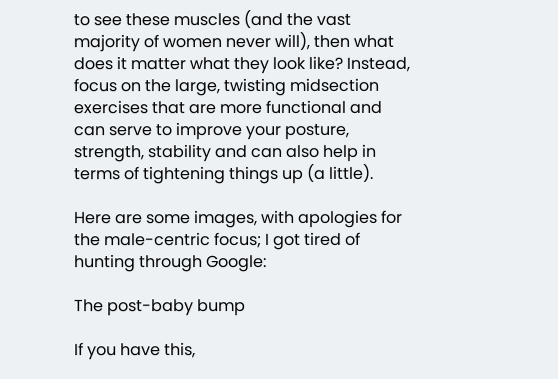to see these muscles (and the vast majority of women never will), then what does it matter what they look like? Instead, focus on the large, twisting midsection exercises that are more functional and can serve to improve your posture, strength, stability and can also help in terms of tightening things up (a little).

Here are some images, with apologies for the male-centric focus; I got tired of hunting through Google:

The post-baby bump

If you have this,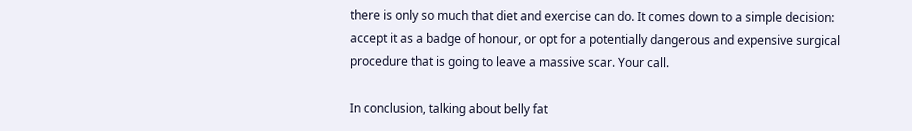there is only so much that diet and exercise can do. It comes down to a simple decision: accept it as a badge of honour, or opt for a potentially dangerous and expensive surgical procedure that is going to leave a massive scar. Your call.

In conclusion, talking about belly fat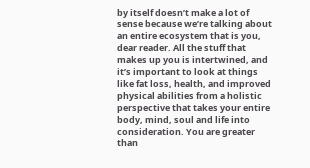by itself doesn’t make a lot of sense because we’re talking about an entire ecosystem that is you, dear reader. All the stuff that makes up you is intertwined, and it’s important to look at things like fat loss, health, and improved physical abilities from a holistic perspective that takes your entire body, mind, soul and life into consideration. You are greater than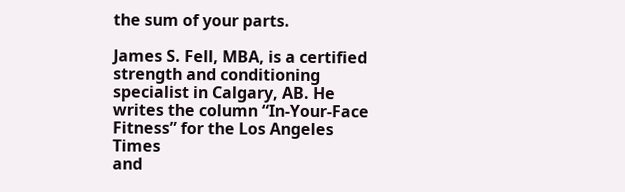the sum of your parts.

James S. Fell, MBA, is a certified strength and conditioning specialist in Calgary, AB. He writes the column “In-Your-Face Fitness” for the Los Angeles Times
and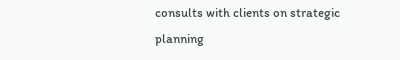consults with clients on strategic planning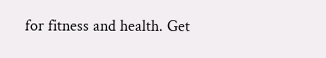for fitness and health. Get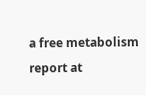a free metabolism report at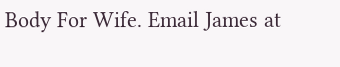Body For Wife. Email James at